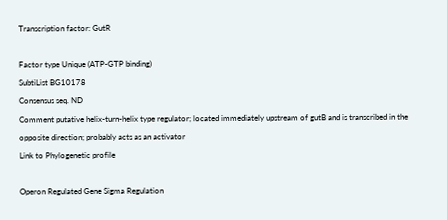Transcription factor: GutR

Factor type Unique (ATP-GTP binding)
SubtiList BG10178
Consensus seq. ND
Comment putative helix-turn-helix type regulator; located immediately upstream of gutB and is transcribed in the opposite direction; probably acts as an activator
Link to Phylogenetic profile

Operon Regulated Gene Sigma Regulation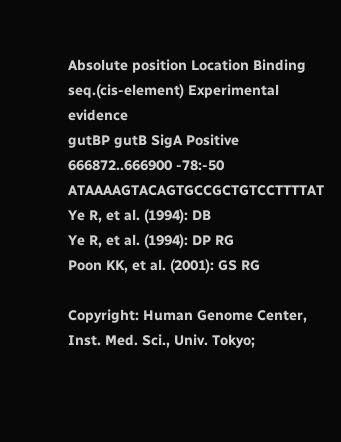Absolute position Location Binding seq.(cis-element) Experimental evidence
gutBP gutB SigA Positive 666872..666900 -78:-50 ATAAAAGTACAGTGCCGCTGTCCTTTTAT Ye R, et al. (1994): DB
Ye R, et al. (1994): DP RG
Poon KK, et al. (2001): GS RG

Copyright: Human Genome Center, Inst. Med. Sci., Univ. Tokyo;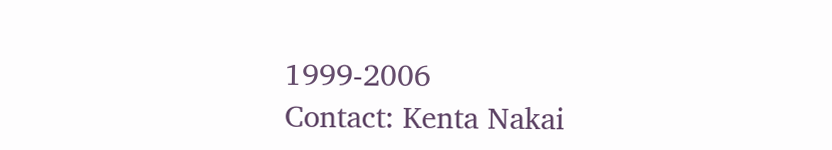1999-2006
Contact: Kenta Nakai